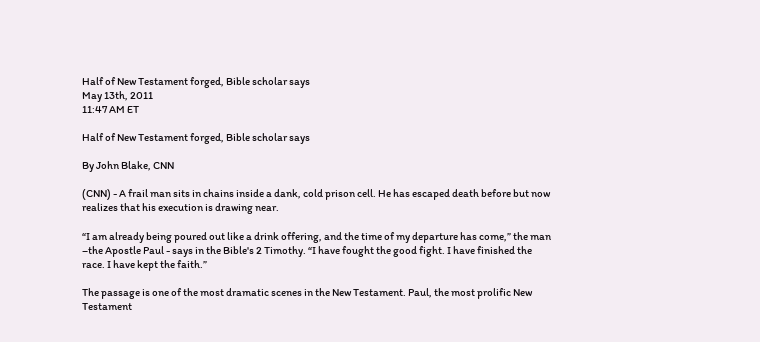Half of New Testament forged, Bible scholar says
May 13th, 2011
11:47 AM ET

Half of New Testament forged, Bible scholar says

By John Blake, CNN

(CNN) - A frail man sits in chains inside a dank, cold prison cell. He has escaped death before but now realizes that his execution is drawing near.

“I am already being poured out like a drink offering, and the time of my departure has come,” the man –the Apostle Paul - says in the Bible's 2 Timothy. “I have fought the good fight. I have finished the race. I have kept the faith.”

The passage is one of the most dramatic scenes in the New Testament. Paul, the most prolific New Testament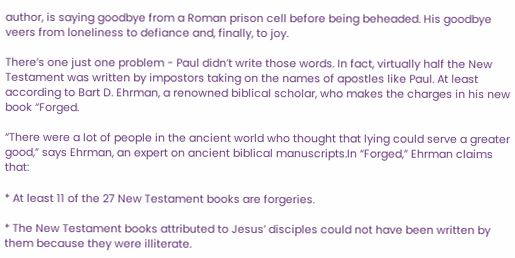author, is saying goodbye from a Roman prison cell before being beheaded. His goodbye veers from loneliness to defiance and, finally, to joy.

There’s one just one problem - Paul didn’t write those words. In fact, virtually half the New Testament was written by impostors taking on the names of apostles like Paul. At least according to Bart D. Ehrman, a renowned biblical scholar, who makes the charges in his new book “Forged.

“There were a lot of people in the ancient world who thought that lying could serve a greater good,” says Ehrman, an expert on ancient biblical manuscripts.In “Forged,” Ehrman claims that:

* At least 11 of the 27 New Testament books are forgeries.

* The New Testament books attributed to Jesus’ disciples could not have been written by them because they were illiterate.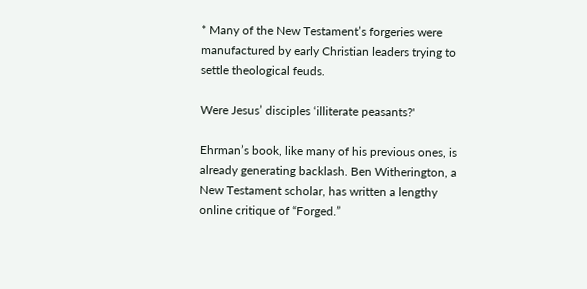* Many of the New Testament’s forgeries were manufactured by early Christian leaders trying to settle theological feuds.

Were Jesus’ disciples ‘illiterate peasants?'

Ehrman’s book, like many of his previous ones, is already generating backlash. Ben Witherington, a New Testament scholar, has written a lengthy online critique of “Forged.”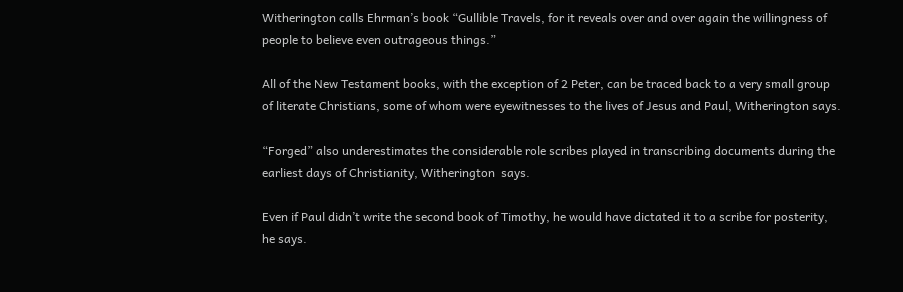Witherington calls Ehrman’s book “Gullible Travels, for it reveals over and over again the willingness of people to believe even outrageous things.”

All of the New Testament books, with the exception of 2 Peter, can be traced back to a very small group of literate Christians, some of whom were eyewitnesses to the lives of Jesus and Paul, Witherington says.

“Forged” also underestimates the considerable role scribes played in transcribing documents during the earliest days of Christianity, Witherington  says.

Even if Paul didn’t write the second book of Timothy, he would have dictated it to a scribe for posterity, he says.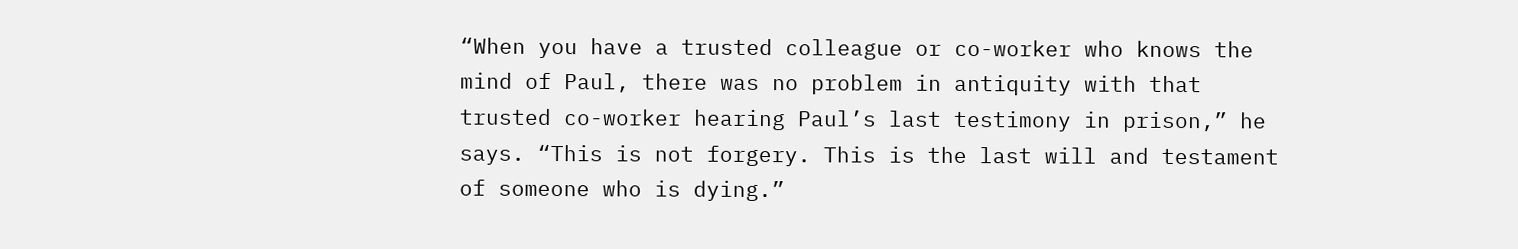“When you have a trusted colleague or co-worker who knows the mind of Paul, there was no problem in antiquity with that trusted co-worker hearing Paul’s last testimony in prison,” he says. “This is not forgery. This is the last will and testament of someone who is dying.”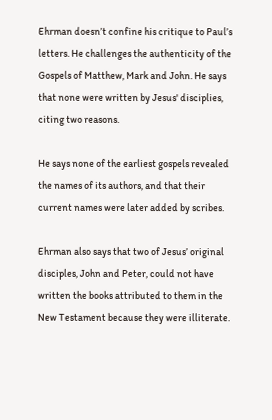Ehrman doesn’t confine his critique to Paul’s letters. He challenges the authenticity of the Gospels of Matthew, Mark and John. He says that none were written by Jesus' disciplies, citing two reasons.

He says none of the earliest gospels revealed the names of its authors, and that their current names were later added by scribes.

Ehrman also says that two of Jesus’ original disciples, John and Peter, could not have written the books attributed to them in the New Testament because they were illiterate.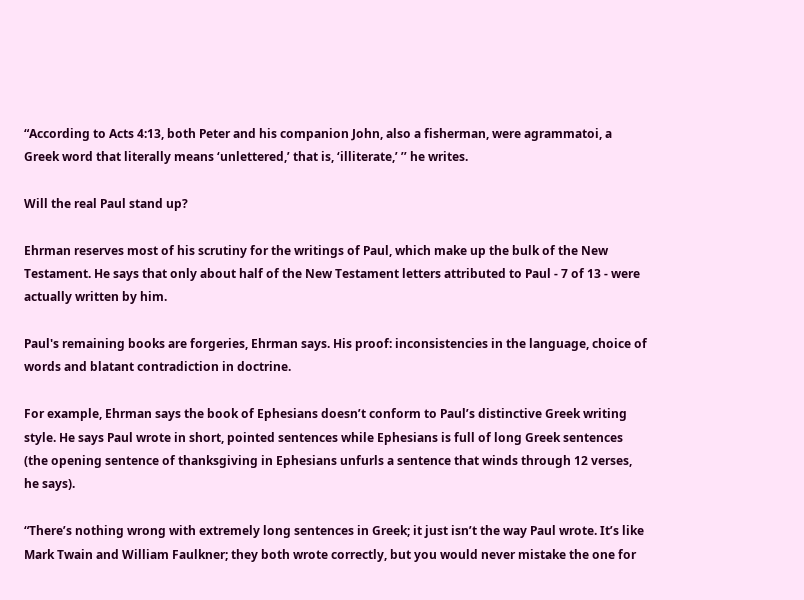“According to Acts 4:13, both Peter and his companion John, also a fisherman, were agrammatoi, a Greek word that literally means ‘unlettered,’ that is, ‘illiterate,’ ’’ he writes.

Will the real Paul stand up?

Ehrman reserves most of his scrutiny for the writings of Paul, which make up the bulk of the New Testament. He says that only about half of the New Testament letters attributed to Paul - 7 of 13 - were actually written by him.

Paul's remaining books are forgeries, Ehrman says. His proof: inconsistencies in the language, choice of words and blatant contradiction in doctrine.

For example, Ehrman says the book of Ephesians doesn’t conform to Paul’s distinctive Greek writing style. He says Paul wrote in short, pointed sentences while Ephesians is full of long Greek sentences (the opening sentence of thanksgiving in Ephesians unfurls a sentence that winds through 12 verses, he says).

“There’s nothing wrong with extremely long sentences in Greek; it just isn’t the way Paul wrote. It’s like Mark Twain and William Faulkner; they both wrote correctly, but you would never mistake the one for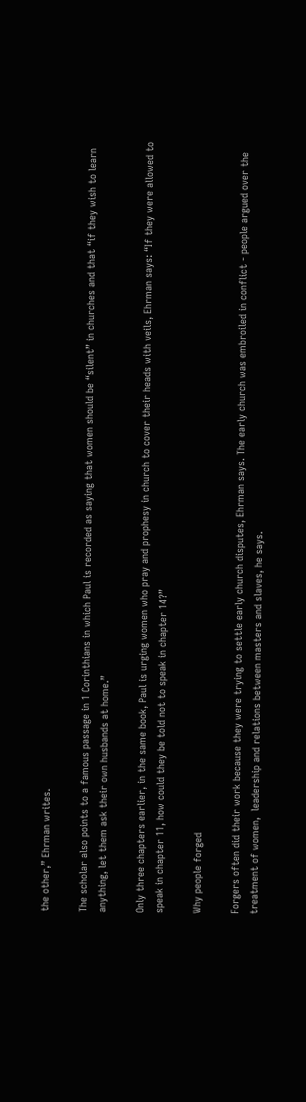the other,” Ehrman writes.

The scholar also points to a famous passage in 1 Corinthians in which Paul is recorded as saying that women should be “silent” in churches and that “if they wish to learn anything, let them ask their own husbands at home.”

Only three chapters earlier, in the same book, Paul is urging women who pray and prophesy in church to cover their heads with veils, Ehrman says: “If they were allowed to speak in chapter 11, how could they be told not to speak in chapter 14?”

Why people forged

Forgers often did their work because they were trying to settle early church disputes, Ehrman says. The early church was embroiled in conflict - people argued over the treatment of women,  leadership and relations between masters and slaves, he says.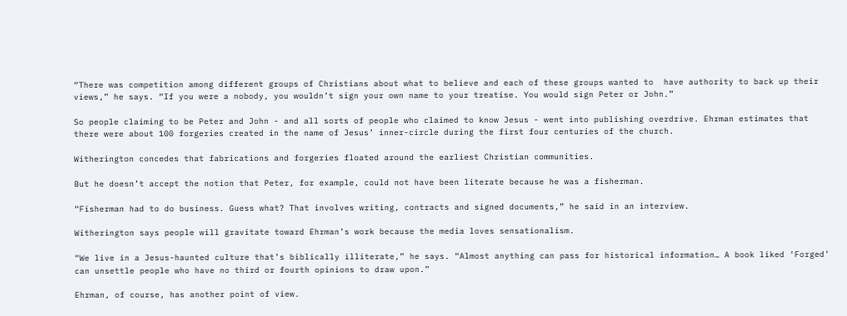“There was competition among different groups of Christians about what to believe and each of these groups wanted to  have authority to back up their views,” he says. “If you were a nobody, you wouldn’t sign your own name to your treatise. You would sign Peter or John.”

So people claiming to be Peter and John - and all sorts of people who claimed to know Jesus - went into publishing overdrive. Ehrman estimates that there were about 100 forgeries created in the name of Jesus’ inner-circle during the first four centuries of the church.

Witherington concedes that fabrications and forgeries floated around the earliest Christian communities.

But he doesn’t accept the notion that Peter, for example, could not have been literate because he was a fisherman.

“Fisherman had to do business. Guess what? That involves writing, contracts and signed documents,” he said in an interview.

Witherington says people will gravitate toward Ehrman’s work because the media loves sensationalism.

“We live in a Jesus-haunted culture that’s biblically illiterate,” he says. “Almost anything can pass for historical information… A book liked ‘Forged’ can unsettle people who have no third or fourth opinions to draw upon.”

Ehrman, of course, has another point of view.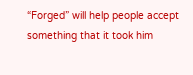“Forged” will help people accept something that it took him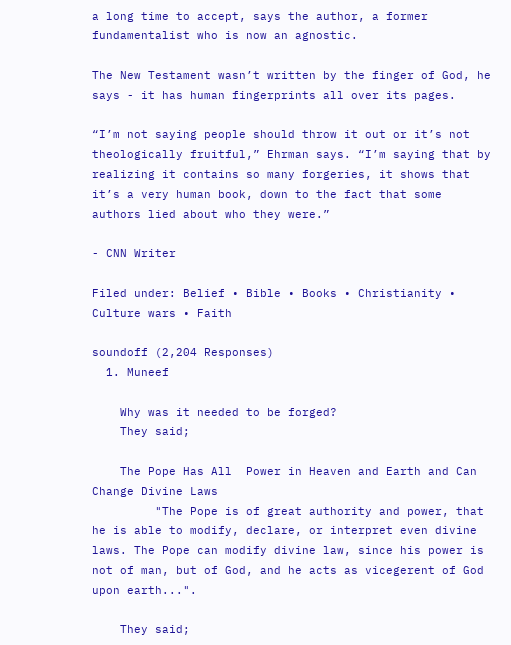a long time to accept, says the author, a former fundamentalist who is now an agnostic.

The New Testament wasn’t written by the finger of God, he says - it has human fingerprints all over its pages.

“I’m not saying people should throw it out or it’s not theologically fruitful,” Ehrman says. “I’m saying that by realizing it contains so many forgeries, it shows that it’s a very human book, down to the fact that some authors lied about who they were.”

- CNN Writer

Filed under: Belief • Bible • Books • Christianity • Culture wars • Faith

soundoff (2,204 Responses)
  1. Muneef

    Why was it needed to be forged?
    They said;

    The Pope Has All  Power in Heaven and Earth and Can Change Divine Laws
         "The Pope is of great authority and power, that he is able to modify, declare, or interpret even divine laws. The Pope can modify divine law, since his power is not of man, but of God, and he acts as vicegerent of God upon earth...".

    They said;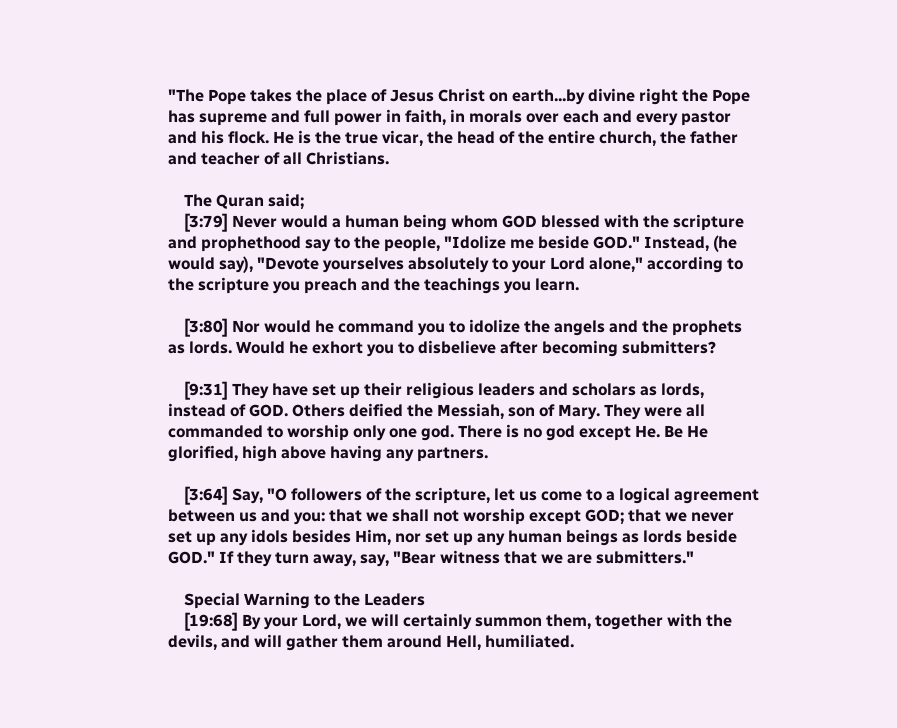"The Pope takes the place of Jesus Christ on earth...by divine right the Pope has supreme and full power in faith, in morals over each and every pastor and his flock. He is the true vicar, the head of the entire church, the father and teacher of all Christians.

    The Quran said;
    [3:79] Never would a human being whom GOD blessed with the scripture and prophethood say to the people, "Idolize me beside GOD." Instead, (he would say), "Devote yourselves absolutely to your Lord alone," according to the scripture you preach and the teachings you learn.

    [3:80] Nor would he command you to idolize the angels and the prophets as lords. Would he exhort you to disbelieve after becoming submitters?

    [9:31] They have set up their religious leaders and scholars as lords, instead of GOD. Others deified the Messiah, son of Mary. They were all commanded to worship only one god. There is no god except He. Be He glorified, high above having any partners.

    [3:64] Say, "O followers of the scripture, let us come to a logical agreement between us and you: that we shall not worship except GOD; that we never set up any idols besides Him, nor set up any human beings as lords beside GOD." If they turn away, say, "Bear witness that we are submitters."

    Special Warning to the Leaders
    [19:68] By your Lord, we will certainly summon them, together with the devils, and will gather them around Hell, humiliated.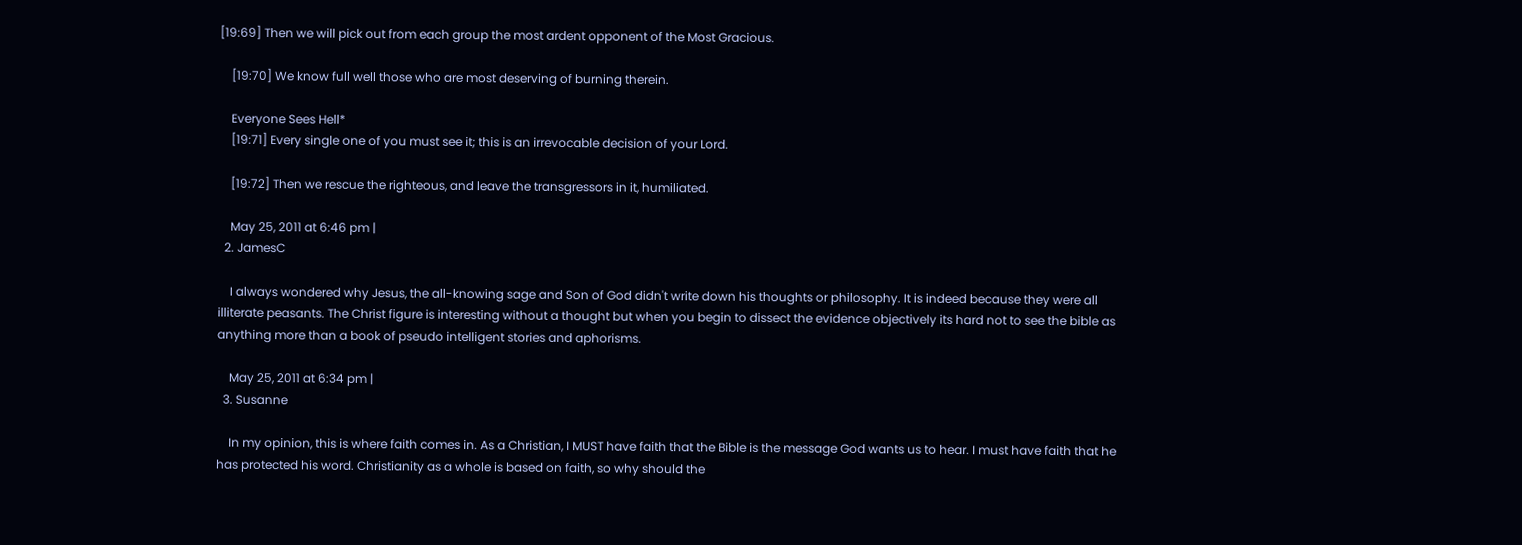[19:69] Then we will pick out from each group the most ardent opponent of the Most Gracious.

    [19:70] We know full well those who are most deserving of burning therein.

    Everyone Sees Hell*
    [19:71] Every single one of you must see it; this is an irrevocable decision of your Lord.

    [19:72] Then we rescue the righteous, and leave the transgressors in it, humiliated.

    May 25, 2011 at 6:46 pm |
  2. JamesC

    I always wondered why Jesus, the all-knowing sage and Son of God didn't write down his thoughts or philosophy. It is indeed because they were all illiterate peasants. The Christ figure is interesting without a thought but when you begin to dissect the evidence objectively its hard not to see the bible as anything more than a book of pseudo intelligent stories and aphorisms.

    May 25, 2011 at 6:34 pm |
  3. Susanne

    In my opinion, this is where faith comes in. As a Christian, I MUST have faith that the Bible is the message God wants us to hear. I must have faith that he has protected his word. Christianity as a whole is based on faith, so why should the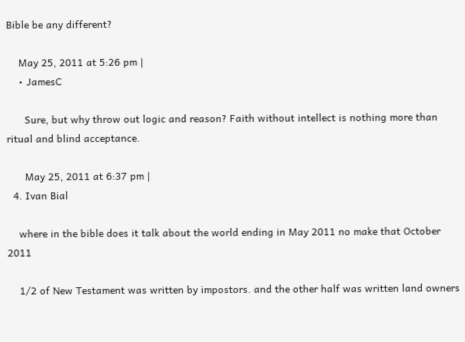Bible be any different?

    May 25, 2011 at 5:26 pm |
    • JamesC

      Sure, but why throw out logic and reason? Faith without intellect is nothing more than ritual and blind acceptance.

      May 25, 2011 at 6:37 pm |
  4. Ivan Bial

    where in the bible does it talk about the world ending in May 2011 no make that October 2011

    1/2 of New Testament was written by impostors. and the other half was written land owners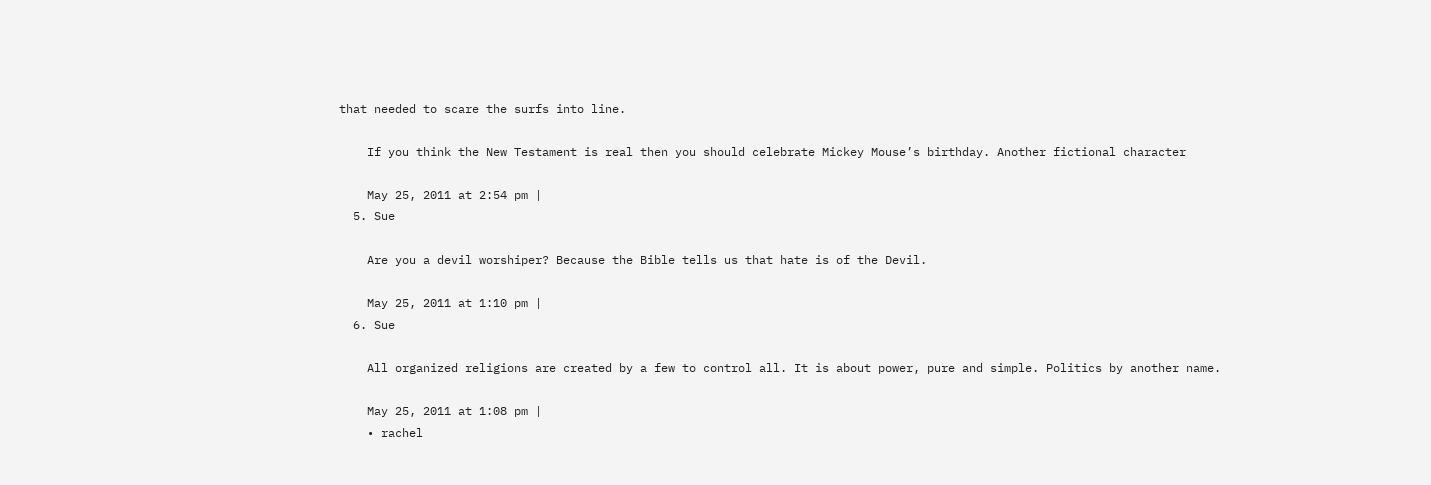that needed to scare the surfs into line.

    If you think the New Testament is real then you should celebrate Mickey Mouse’s birthday. Another fictional character

    May 25, 2011 at 2:54 pm |
  5. Sue

    Are you a devil worshiper? Because the Bible tells us that hate is of the Devil.

    May 25, 2011 at 1:10 pm |
  6. Sue

    All organized religions are created by a few to control all. It is about power, pure and simple. Politics by another name.

    May 25, 2011 at 1:08 pm |
    • rachel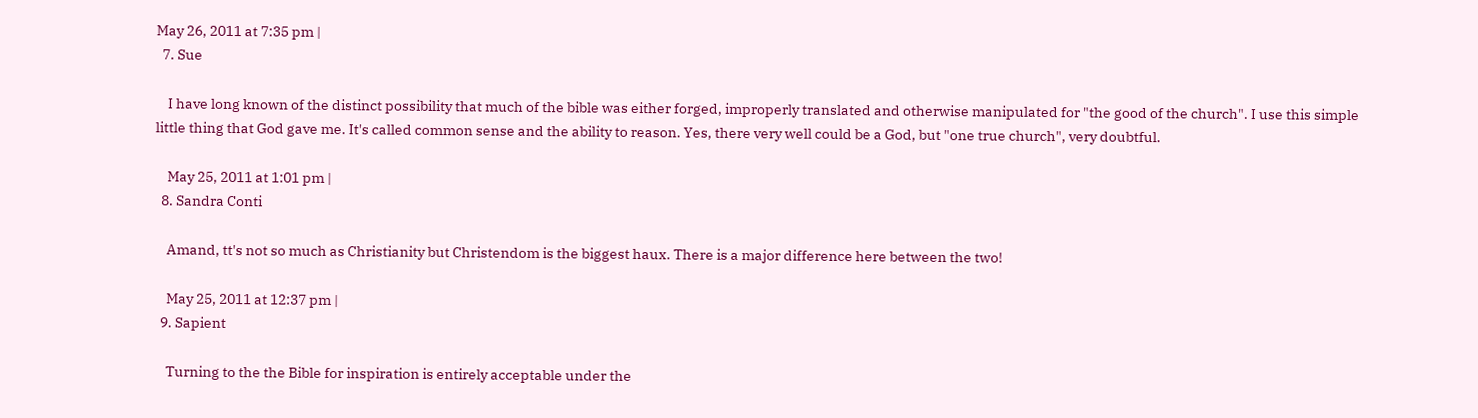May 26, 2011 at 7:35 pm |
  7. Sue

    I have long known of the distinct possibility that much of the bible was either forged, improperly translated and otherwise manipulated for "the good of the church". I use this simple little thing that God gave me. It's called common sense and the ability to reason. Yes, there very well could be a God, but "one true church", very doubtful.

    May 25, 2011 at 1:01 pm |
  8. Sandra Conti

    Amand, tt's not so much as Christianity but Christendom is the biggest haux. There is a major difference here between the two!

    May 25, 2011 at 12:37 pm |
  9. Sapient

    Turning to the the Bible for inspiration is entirely acceptable under the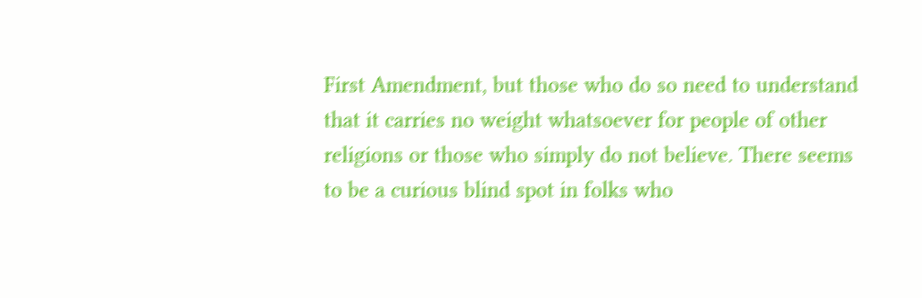First Amendment, but those who do so need to understand that it carries no weight whatsoever for people of other religions or those who simply do not believe. There seems to be a curious blind spot in folks who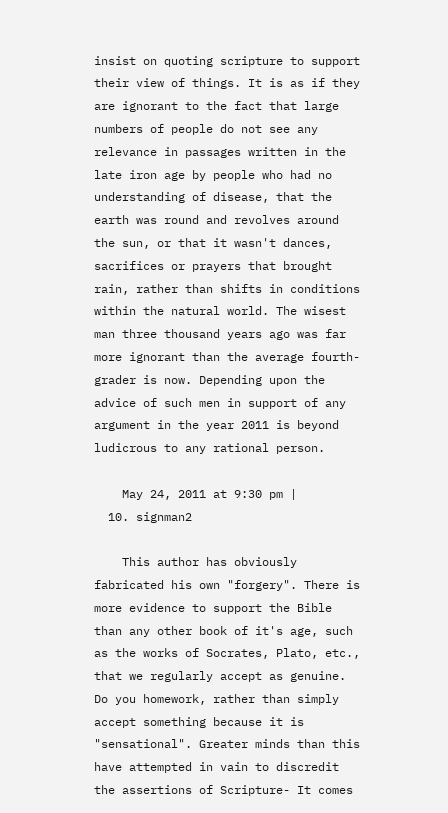insist on quoting scripture to support their view of things. It is as if they are ignorant to the fact that large numbers of people do not see any relevance in passages written in the late iron age by people who had no understanding of disease, that the earth was round and revolves around the sun, or that it wasn't dances, sacrifices or prayers that brought rain, rather than shifts in conditions within the natural world. The wisest man three thousand years ago was far more ignorant than the average fourth-grader is now. Depending upon the advice of such men in support of any argument in the year 2011 is beyond ludicrous to any rational person.

    May 24, 2011 at 9:30 pm |
  10. signman2

    This author has obviously fabricated his own "forgery". There is more evidence to support the Bible than any other book of it's age, such as the works of Socrates, Plato, etc., that we regularly accept as genuine. Do you homework, rather than simply accept something because it is "sensational". Greater minds than this have attempted in vain to discredit the assertions of Scripture- It comes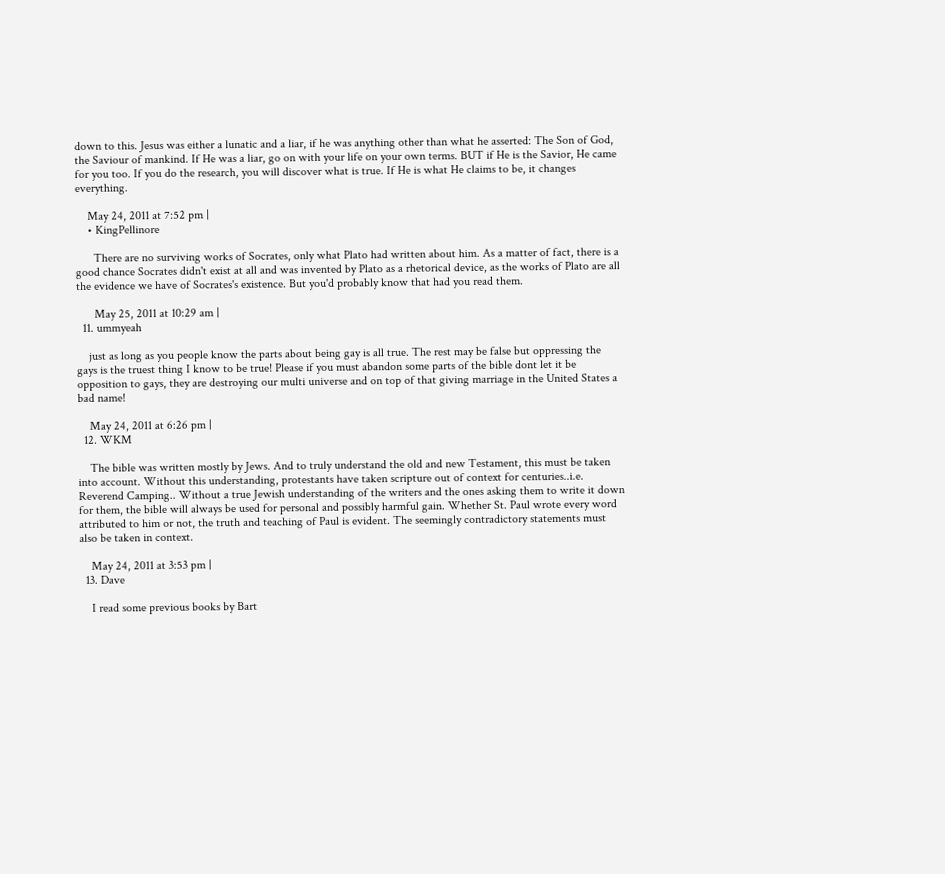down to this. Jesus was either a lunatic and a liar, if he was anything other than what he asserted: The Son of God, the Saviour of mankind. If He was a liar, go on with your life on your own terms. BUT if He is the Savior, He came for you too. If you do the research, you will discover what is true. If He is what He claims to be, it changes everything.

    May 24, 2011 at 7:52 pm |
    • KingPellinore

      There are no surviving works of Socrates, only what Plato had written about him. As a matter of fact, there is a good chance Socrates didn't exist at all and was invented by Plato as a rhetorical device, as the works of Plato are all the evidence we have of Socrates's existence. But you'd probably know that had you read them.

      May 25, 2011 at 10:29 am |
  11. ummyeah

    just as long as you people know the parts about being gay is all true. The rest may be false but oppressing the gays is the truest thing I know to be true! Please if you must abandon some parts of the bible dont let it be opposition to gays, they are destroying our multi universe and on top of that giving marriage in the United States a bad name!

    May 24, 2011 at 6:26 pm |
  12. WKM

    The bible was written mostly by Jews. And to truly understand the old and new Testament, this must be taken into account. Without this understanding, protestants have taken scripture out of context for centuries..i.e. Reverend Camping.. Without a true Jewish understanding of the writers and the ones asking them to write it down for them, the bible will always be used for personal and possibly harmful gain. Whether St. Paul wrote every word attributed to him or not, the truth and teaching of Paul is evident. The seemingly contradictory statements must also be taken in context.

    May 24, 2011 at 3:53 pm |
  13. Dave

    I read some previous books by Bart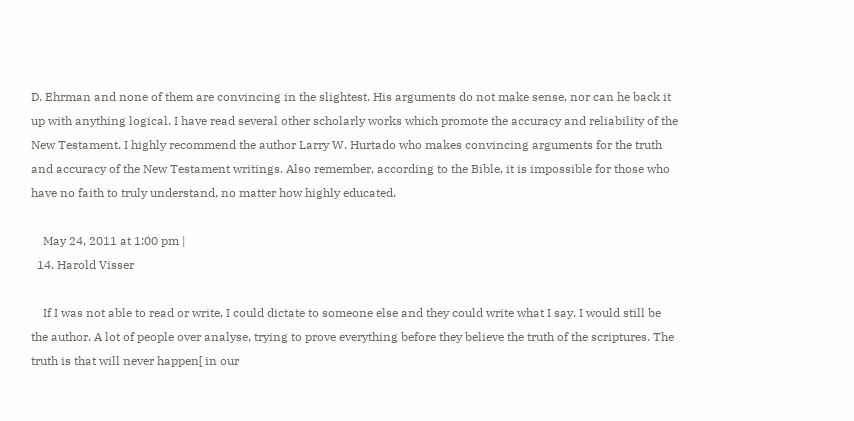D. Ehrman and none of them are convincing in the slightest. His arguments do not make sense, nor can he back it up with anything logical. I have read several other scholarly works which promote the accuracy and reliability of the New Testament. I highly recommend the author Larry W. Hurtado who makes convincing arguments for the truth and accuracy of the New Testament writings. Also remember, according to the Bible, it is impossible for those who have no faith to truly understand, no matter how highly educated.

    May 24, 2011 at 1:00 pm |
  14. Harold Visser

    If I was not able to read or write, I could dictate to someone else and they could write what I say. I would still be the author. A lot of people over analyse, trying to prove everything before they believe the truth of the scriptures. The truth is that will never happen[ in our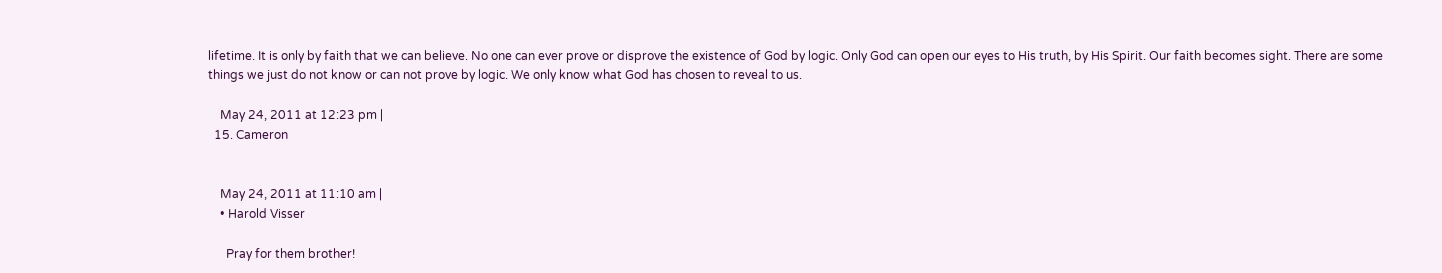lifetime. It is only by faith that we can believe. No one can ever prove or disprove the existence of God by logic. Only God can open our eyes to His truth, by His Spirit. Our faith becomes sight. There are some things we just do not know or can not prove by logic. We only know what God has chosen to reveal to us.

    May 24, 2011 at 12:23 pm |
  15. Cameron


    May 24, 2011 at 11:10 am |
    • Harold Visser

      Pray for them brother!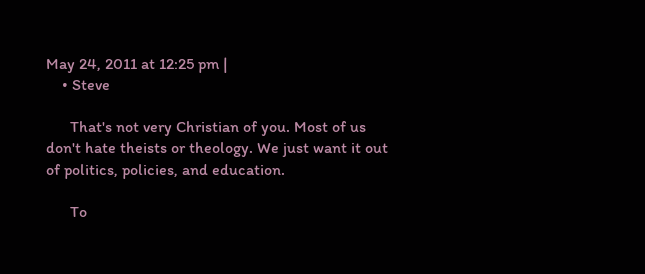May 24, 2011 at 12:25 pm |
    • Steve

      That's not very Christian of you. Most of us don't hate theists or theology. We just want it out of politics, policies, and education.

      To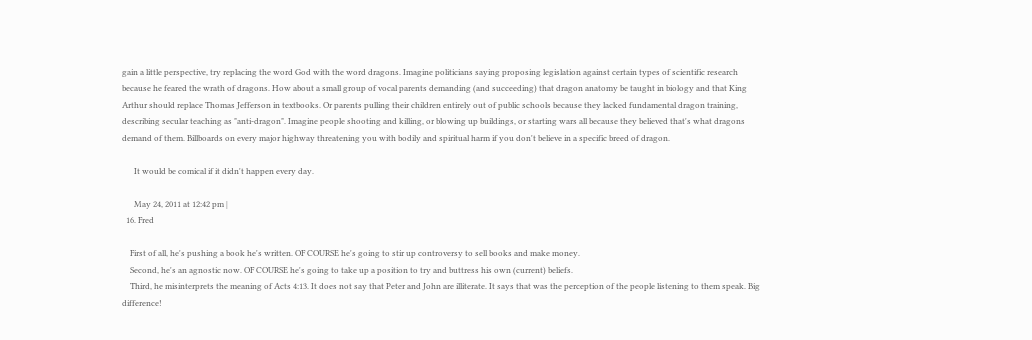gain a little perspective, try replacing the word God with the word dragons. Imagine politicians saying proposing legislation against certain types of scientific research because he feared the wrath of dragons. How about a small group of vocal parents demanding (and succeeding) that dragon anatomy be taught in biology and that King Arthur should replace Thomas Jefferson in textbooks. Or parents pulling their children entirely out of public schools because they lacked fundamental dragon training, describing secular teaching as "anti-dragon". Imagine people shooting and killing, or blowing up buildings, or starting wars all because they believed that's what dragons demand of them. Billboards on every major highway threatening you with bodily and spiritual harm if you don't believe in a specific breed of dragon.

      It would be comical if it didn't happen every day.

      May 24, 2011 at 12:42 pm |
  16. Fred

    First of all, he's pushing a book he's written. OF COURSE he's going to stir up controversy to sell books and make money.
    Second, he's an agnostic now. OF COURSE he's going to take up a position to try and buttress his own (current) beliefs.
    Third, he misinterprets the meaning of Acts 4:13. It does not say that Peter and John are illiterate. It says that was the perception of the people listening to them speak. Big difference!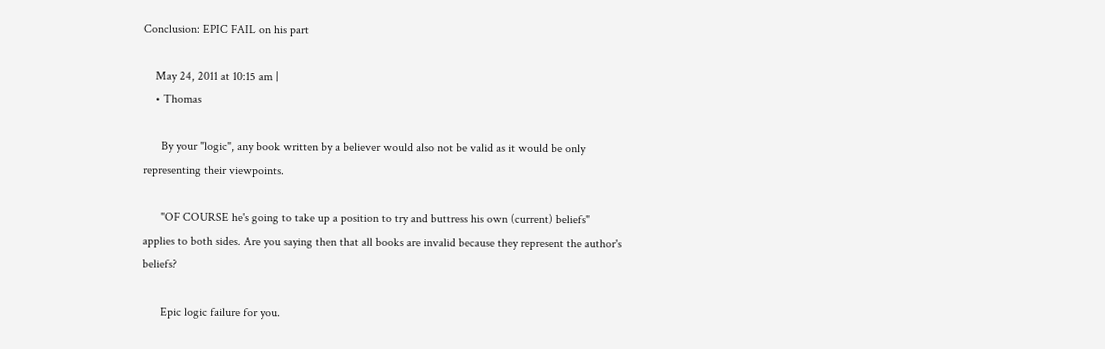Conclusion: EPIC FAIL on his part

    May 24, 2011 at 10:15 am |
    • Thomas

      By your "logic", any book written by a believer would also not be valid as it would be only representing their viewpoints.

      "OF COURSE he's going to take up a position to try and buttress his own (current) beliefs" applies to both sides. Are you saying then that all books are invalid because they represent the author's beliefs?

      Epic logic failure for you.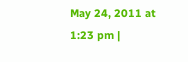May 24, 2011 at 1:23 pm |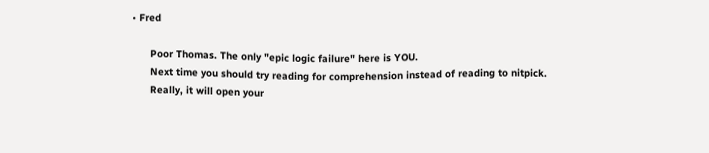• Fred

      Poor Thomas. The only "epic logic failure" here is YOU.
      Next time you should try reading for comprehension instead of reading to nitpick.
      Really, it will open your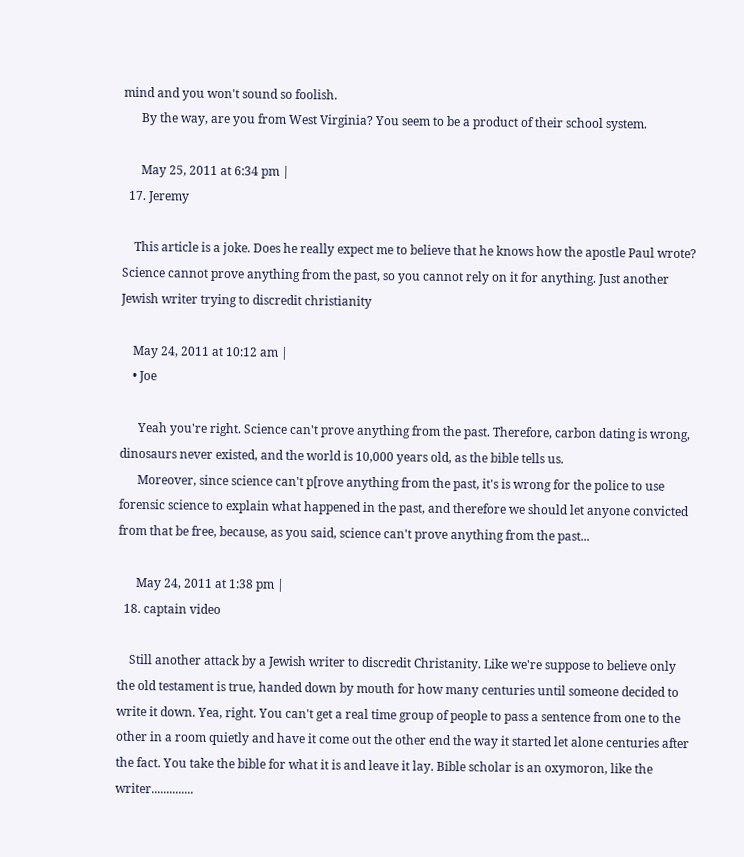mind and you won't sound so foolish.
      By the way, are you from West Virginia? You seem to be a product of their school system.

      May 25, 2011 at 6:34 pm |
  17. Jeremy

    This article is a joke. Does he really expect me to believe that he knows how the apostle Paul wrote? Science cannot prove anything from the past, so you cannot rely on it for anything. Just another Jewish writer trying to discredit christianity

    May 24, 2011 at 10:12 am |
    • Joe

      Yeah you're right. Science can't prove anything from the past. Therefore, carbon dating is wrong, dinosaurs never existed, and the world is 10,000 years old, as the bible tells us.
      Moreover, since science can't p[rove anything from the past, it's is wrong for the police to use forensic science to explain what happened in the past, and therefore we should let anyone convicted from that be free, because, as you said, science can't prove anything from the past...

      May 24, 2011 at 1:38 pm |
  18. captain video

    Still another attack by a Jewish writer to discredit Christanity. Like we're suppose to believe only the old testament is true, handed down by mouth for how many centuries until someone decided to write it down. Yea, right. You can't get a real time group of people to pass a sentence from one to the other in a room quietly and have it come out the other end the way it started let alone centuries after the fact. You take the bible for what it is and leave it lay. Bible scholar is an oxymoron, like the writer..............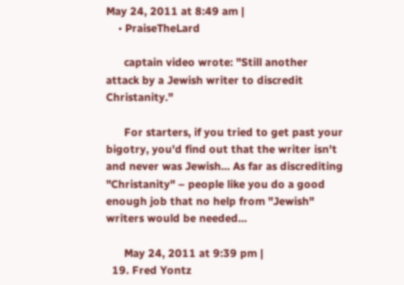May 24, 2011 at 8:49 am |
    • PraiseTheLard

      captain video wrote: "Still another attack by a Jewish writer to discredit Christanity."

      For starters, if you tried to get past your bigotry, you'd find out that the writer isn't and never was Jewish... As far as discrediting "Christanity" – people like you do a good enough job that no help from "Jewish" writers would be needed...

      May 24, 2011 at 9:39 pm |
  19. Fred Yontz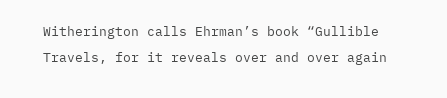Witherington calls Ehrman’s book “Gullible Travels, for it reveals over and over again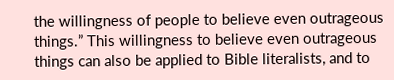the willingness of people to believe even outrageous things.” This willingness to believe even outrageous things can also be applied to Bible literalists, and to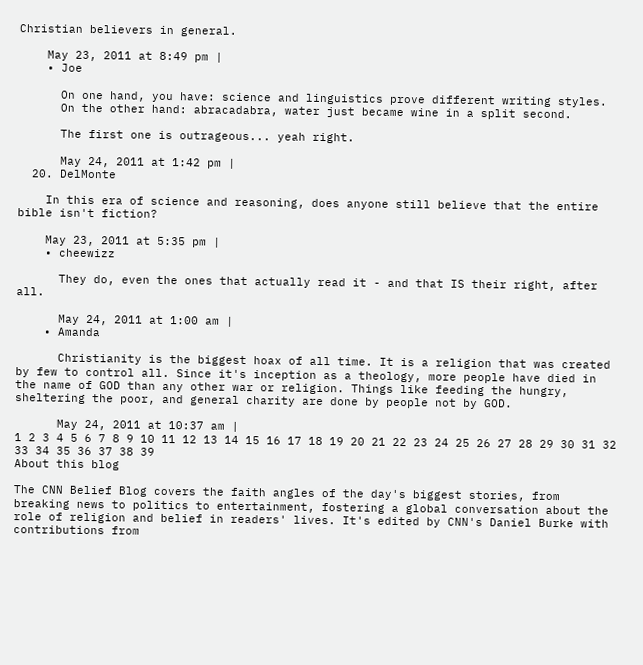Christian believers in general.

    May 23, 2011 at 8:49 pm |
    • Joe

      On one hand, you have: science and linguistics prove different writing styles.
      On the other hand: abracadabra, water just became wine in a split second.

      The first one is outrageous... yeah right.

      May 24, 2011 at 1:42 pm |
  20. DelMonte

    In this era of science and reasoning, does anyone still believe that the entire bible isn't fiction?

    May 23, 2011 at 5:35 pm |
    • cheewizz

      They do, even the ones that actually read it - and that IS their right, after all.

      May 24, 2011 at 1:00 am |
    • Amanda

      Christianity is the biggest hoax of all time. It is a religion that was created by few to control all. Since it's inception as a theology, more people have died in the name of GOD than any other war or religion. Things like feeding the hungry, sheltering the poor, and general charity are done by people not by GOD.

      May 24, 2011 at 10:37 am |
1 2 3 4 5 6 7 8 9 10 11 12 13 14 15 16 17 18 19 20 21 22 23 24 25 26 27 28 29 30 31 32 33 34 35 36 37 38 39
About this blog

The CNN Belief Blog covers the faith angles of the day's biggest stories, from breaking news to politics to entertainment, fostering a global conversation about the role of religion and belief in readers' lives. It's edited by CNN's Daniel Burke with contributions from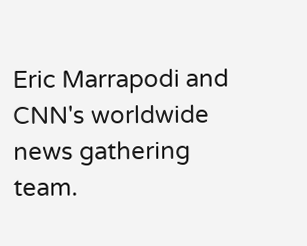Eric Marrapodi and CNN's worldwide news gathering team.